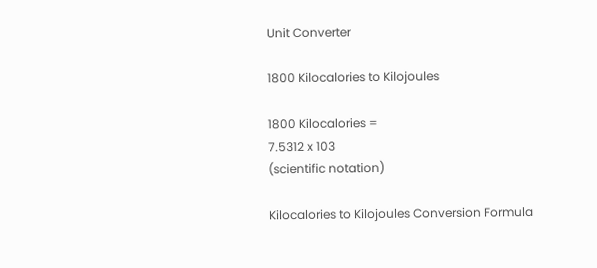Unit Converter

1800 Kilocalories to Kilojoules

1800 Kilocalories =
7.5312 x 103
(scientific notation)

Kilocalories to Kilojoules Conversion Formula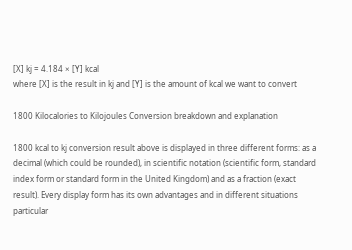[X] kj = 4.184 × [Y] kcal
where [X] is the result in kj and [Y] is the amount of kcal we want to convert

1800 Kilocalories to Kilojoules Conversion breakdown and explanation

1800 kcal to kj conversion result above is displayed in three different forms: as a decimal (which could be rounded), in scientific notation (scientific form, standard index form or standard form in the United Kingdom) and as a fraction (exact result). Every display form has its own advantages and in different situations particular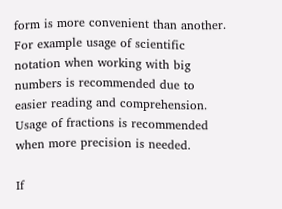form is more convenient than another. For example usage of scientific notation when working with big numbers is recommended due to easier reading and comprehension. Usage of fractions is recommended when more precision is needed.

If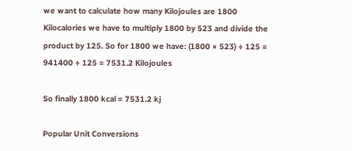we want to calculate how many Kilojoules are 1800 Kilocalories we have to multiply 1800 by 523 and divide the product by 125. So for 1800 we have: (1800 × 523) ÷ 125 = 941400 ÷ 125 = 7531.2 Kilojoules

So finally 1800 kcal = 7531.2 kj

Popular Unit Conversions